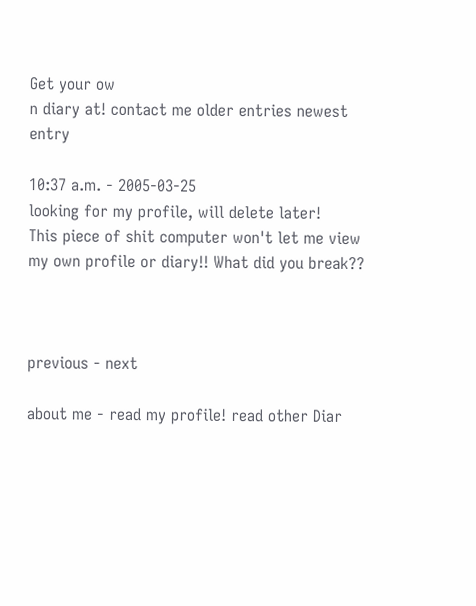Get your ow
n diary at! contact me older entries newest entry

10:37 a.m. - 2005-03-25
looking for my profile, will delete later!
This piece of shit computer won't let me view my own profile or diary!! What did you break??



previous - next

about me - read my profile! read other Diar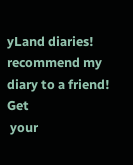yLand diaries! recommend my diary to a friend! Get
 your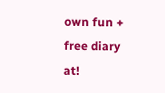own fun + free diary at!